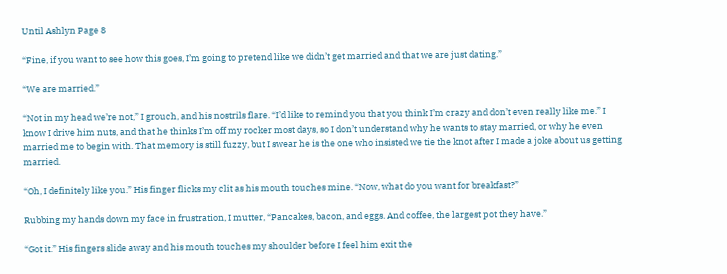Until Ashlyn Page 8

“Fine, if you want to see how this goes, I’m going to pretend like we didn’t get married and that we are just dating.”

“We are married.”

“Not in my head we’re not,” I grouch, and his nostrils flare. “I’d like to remind you that you think I’m crazy and don’t even really like me.” I know I drive him nuts, and that he thinks I’m off my rocker most days, so I don’t understand why he wants to stay married, or why he even married me to begin with. That memory is still fuzzy, but I swear he is the one who insisted we tie the knot after I made a joke about us getting married.

“Oh, I definitely like you.” His finger flicks my clit as his mouth touches mine. “Now, what do you want for breakfast?”

Rubbing my hands down my face in frustration, I mutter, “Pancakes, bacon, and eggs. And coffee, the largest pot they have.”

“Got it.” His fingers slide away and his mouth touches my shoulder before I feel him exit the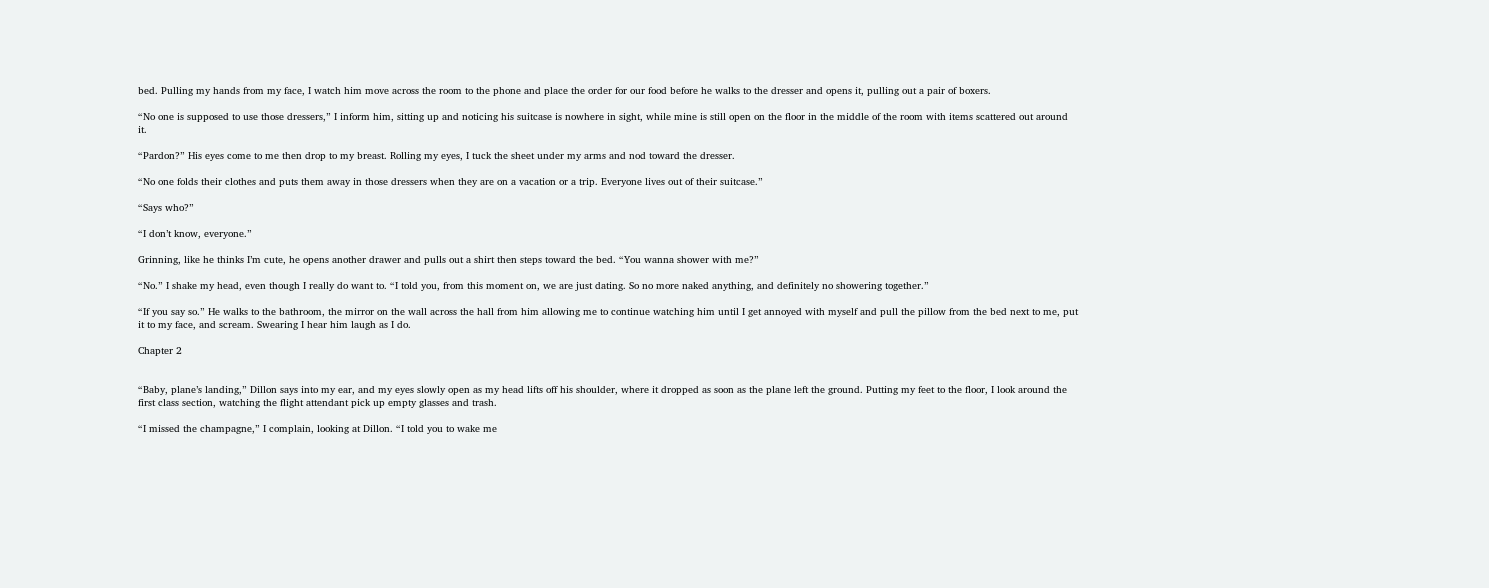bed. Pulling my hands from my face, I watch him move across the room to the phone and place the order for our food before he walks to the dresser and opens it, pulling out a pair of boxers.

“No one is supposed to use those dressers,” I inform him, sitting up and noticing his suitcase is nowhere in sight, while mine is still open on the floor in the middle of the room with items scattered out around it.

“Pardon?” His eyes come to me then drop to my breast. Rolling my eyes, I tuck the sheet under my arms and nod toward the dresser.

“No one folds their clothes and puts them away in those dressers when they are on a vacation or a trip. Everyone lives out of their suitcase.”

“Says who?”

“I don’t know, everyone.”

Grinning, like he thinks I’m cute, he opens another drawer and pulls out a shirt then steps toward the bed. “You wanna shower with me?”

“No.” I shake my head, even though I really do want to. “I told you, from this moment on, we are just dating. So no more naked anything, and definitely no showering together.”

“If you say so.” He walks to the bathroom, the mirror on the wall across the hall from him allowing me to continue watching him until I get annoyed with myself and pull the pillow from the bed next to me, put it to my face, and scream. Swearing I hear him laugh as I do.

Chapter 2


“Baby, plane’s landing,” Dillon says into my ear, and my eyes slowly open as my head lifts off his shoulder, where it dropped as soon as the plane left the ground. Putting my feet to the floor, I look around the first class section, watching the flight attendant pick up empty glasses and trash.

“I missed the champagne,” I complain, looking at Dillon. “I told you to wake me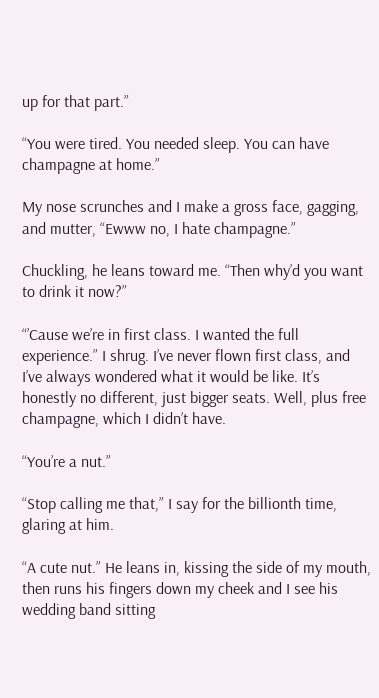up for that part.”

“You were tired. You needed sleep. You can have champagne at home.”

My nose scrunches and I make a gross face, gagging, and mutter, “Ewww no, I hate champagne.”

Chuckling, he leans toward me. “Then why’d you want to drink it now?”

“’Cause we’re in first class. I wanted the full experience.” I shrug. I’ve never flown first class, and I’ve always wondered what it would be like. It’s honestly no different, just bigger seats. Well, plus free champagne, which I didn’t have.

“You’re a nut.”

“Stop calling me that,” I say for the billionth time, glaring at him.

“A cute nut.” He leans in, kissing the side of my mouth, then runs his fingers down my cheek and I see his wedding band sitting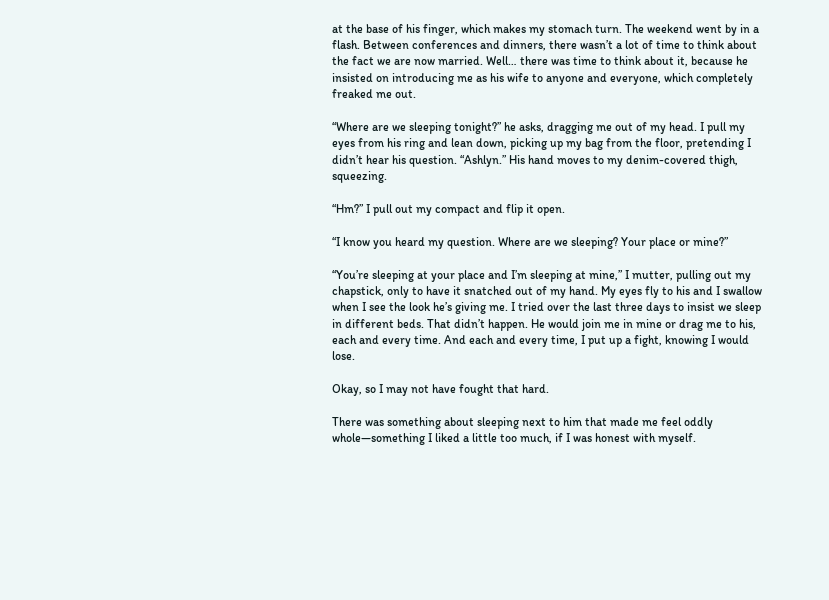at the base of his finger, which makes my stomach turn. The weekend went by in a flash. Between conferences and dinners, there wasn’t a lot of time to think about the fact we are now married. Well… there was time to think about it, because he insisted on introducing me as his wife to anyone and everyone, which completely freaked me out.

“Where are we sleeping tonight?” he asks, dragging me out of my head. I pull my eyes from his ring and lean down, picking up my bag from the floor, pretending I didn’t hear his question. “Ashlyn.” His hand moves to my denim-covered thigh, squeezing.

“Hm?” I pull out my compact and flip it open.

“I know you heard my question. Where are we sleeping? Your place or mine?”

“You’re sleeping at your place and I’m sleeping at mine,” I mutter, pulling out my chapstick, only to have it snatched out of my hand. My eyes fly to his and I swallow when I see the look he’s giving me. I tried over the last three days to insist we sleep in different beds. That didn’t happen. He would join me in mine or drag me to his, each and every time. And each and every time, I put up a fight, knowing I would lose.

Okay, so I may not have fought that hard.

There was something about sleeping next to him that made me feel oddly whole—something I liked a little too much, if I was honest with myself.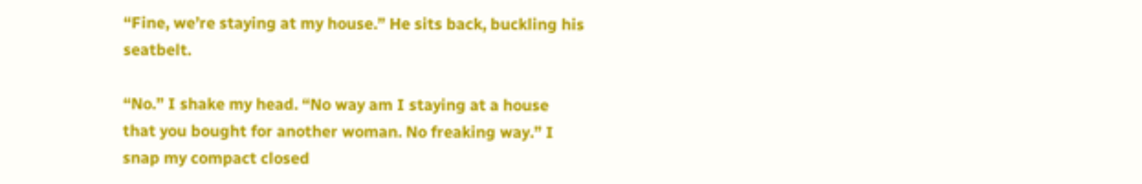“Fine, we’re staying at my house.” He sits back, buckling his seatbelt.

“No.” I shake my head. “No way am I staying at a house that you bought for another woman. No freaking way.” I snap my compact closed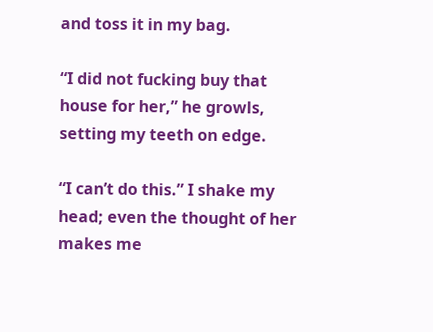and toss it in my bag.

“I did not fucking buy that house for her,” he growls, setting my teeth on edge.

“I can’t do this.” I shake my head; even the thought of her makes me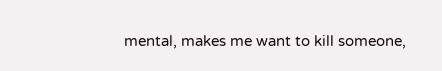mental, makes me want to kill someone,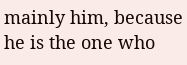mainly him, because he is the one who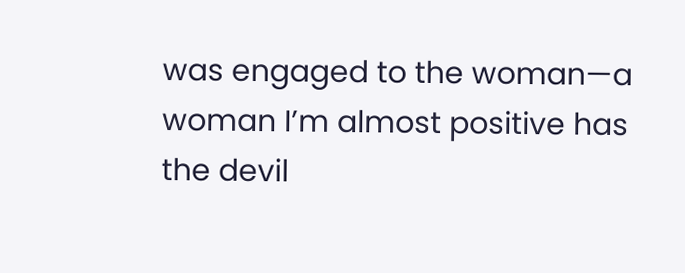was engaged to the woman—a woman I’m almost positive has the devil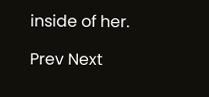inside of her.

Prev Next